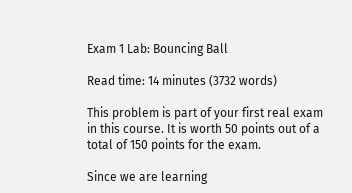Exam 1 Lab: Bouncing Ball

Read time: 14 minutes (3732 words)

This problem is part of your first real exam in this course. It is worth 50 points out of a total of 150 points for the exam.

Since we are learning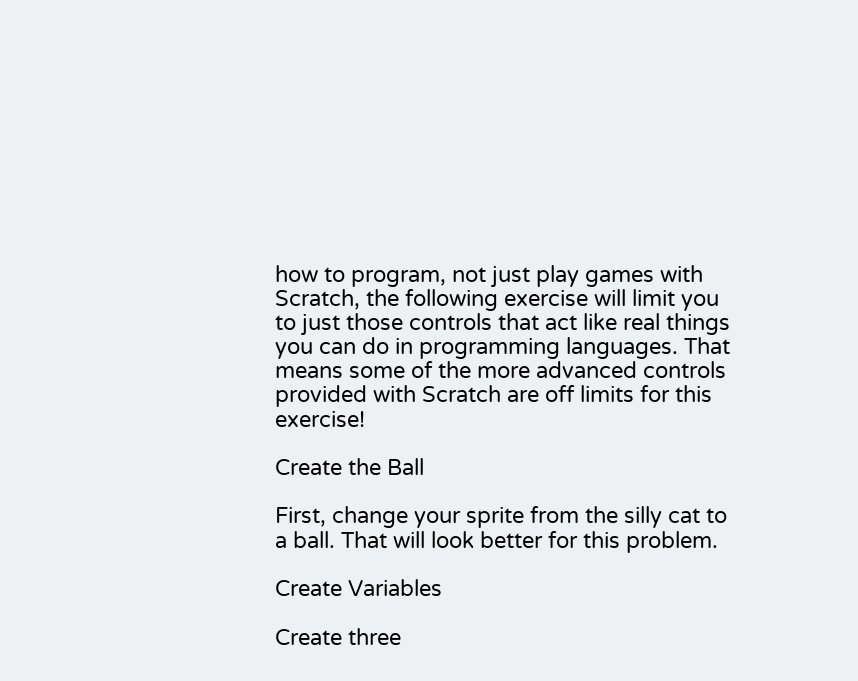how to program, not just play games with Scratch, the following exercise will limit you to just those controls that act like real things you can do in programming languages. That means some of the more advanced controls provided with Scratch are off limits for this exercise!

Create the Ball

First, change your sprite from the silly cat to a ball. That will look better for this problem.

Create Variables

Create three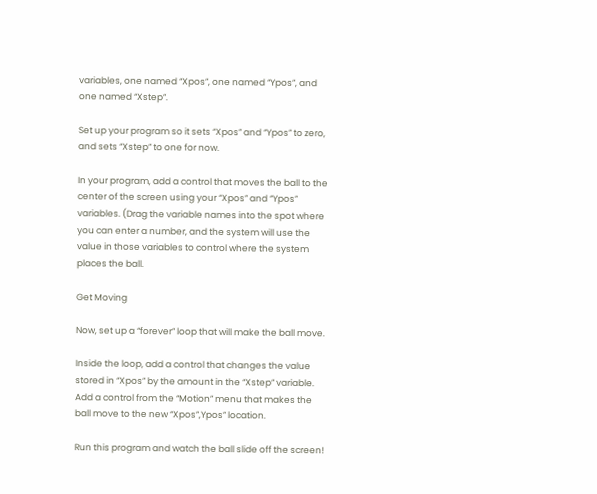variables, one named “Xpos”, one named “Ypos”, and one named “Xstep”.

Set up your program so it sets “Xpos” and “Ypos” to zero, and sets “Xstep” to one for now.

In your program, add a control that moves the ball to the center of the screen using your “Xpos” and “Ypos” variables. (Drag the variable names into the spot where you can enter a number, and the system will use the value in those variables to control where the system places the ball.

Get Moving

Now, set up a “forever” loop that will make the ball move.

Inside the loop, add a control that changes the value stored in “Xpos” by the amount in the “Xstep” variable. Add a control from the “Motion” menu that makes the ball move to the new “Xpos”,Ypos” location.

Run this program and watch the ball slide off the screen!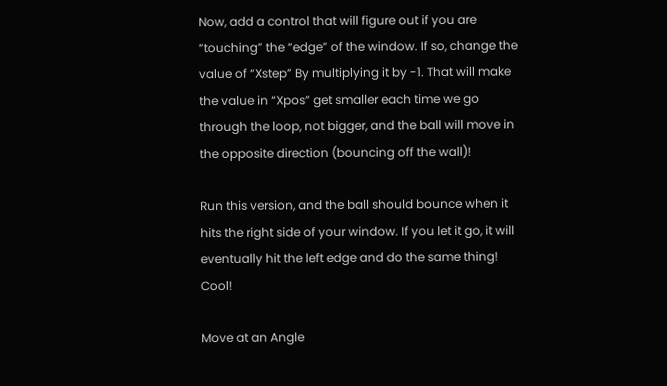Now, add a control that will figure out if you are “touching” the “edge” of the window. If so, change the value of “Xstep” By multiplying it by -1. That will make the value in “Xpos” get smaller each time we go through the loop, not bigger, and the ball will move in the opposite direction (bouncing off the wall)!

Run this version, and the ball should bounce when it hits the right side of your window. If you let it go, it will eventually hit the left edge and do the same thing! Cool!

Move at an Angle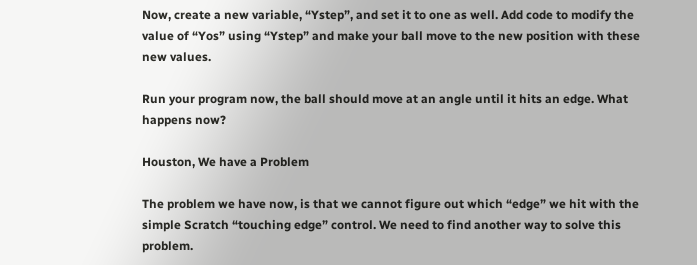Now, create a new variable, “Ystep”, and set it to one as well. Add code to modify the value of “Yos” using “Ystep” and make your ball move to the new position with these new values.

Run your program now, the ball should move at an angle until it hits an edge. What happens now?

Houston, We have a Problem

The problem we have now, is that we cannot figure out which “edge” we hit with the simple Scratch “touching edge” control. We need to find another way to solve this problem.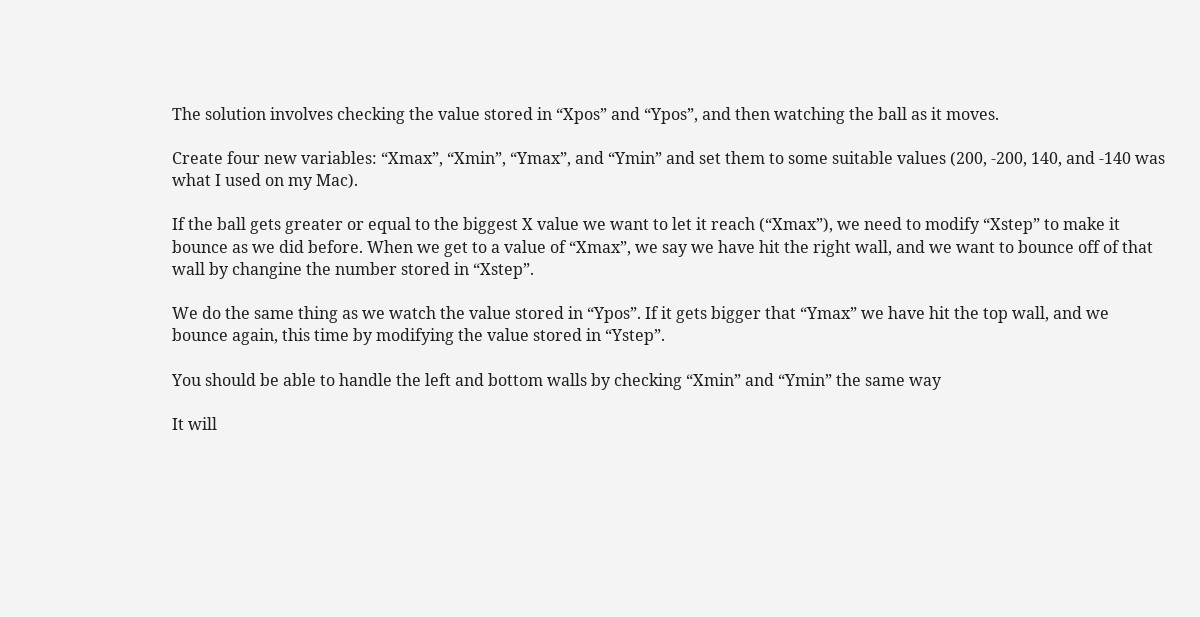The solution involves checking the value stored in “Xpos” and “Ypos”, and then watching the ball as it moves.

Create four new variables: “Xmax”, “Xmin”, “Ymax”, and “Ymin” and set them to some suitable values (200, -200, 140, and -140 was what I used on my Mac).

If the ball gets greater or equal to the biggest X value we want to let it reach (“Xmax”), we need to modify “Xstep” to make it bounce as we did before. When we get to a value of “Xmax”, we say we have hit the right wall, and we want to bounce off of that wall by changine the number stored in “Xstep”.

We do the same thing as we watch the value stored in “Ypos”. If it gets bigger that “Ymax” we have hit the top wall, and we bounce again, this time by modifying the value stored in “Ystep”.

You should be able to handle the left and bottom walls by checking “Xmin” and “Ymin” the same way

It will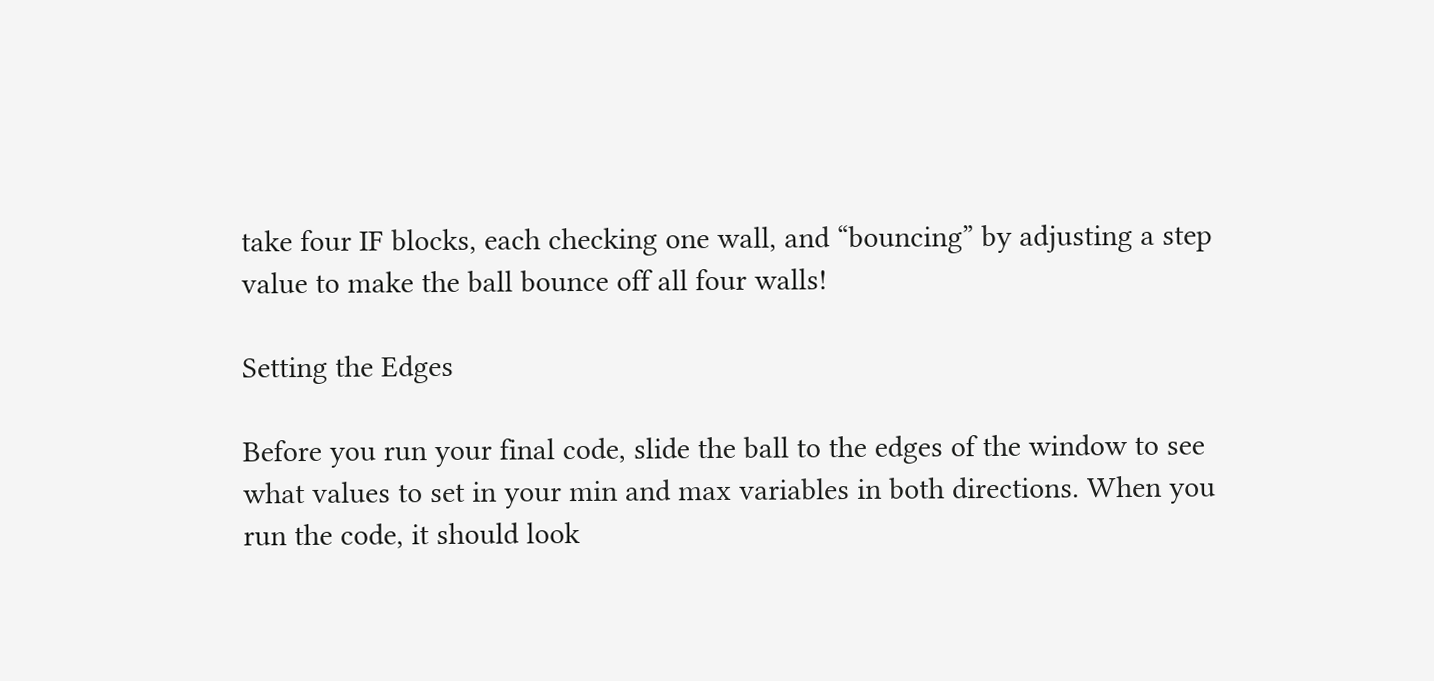take four IF blocks, each checking one wall, and “bouncing” by adjusting a step value to make the ball bounce off all four walls!

Setting the Edges

Before you run your final code, slide the ball to the edges of the window to see what values to set in your min and max variables in both directions. When you run the code, it should look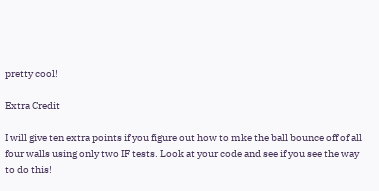pretty cool!

Extra Credit

I will give ten extra points if you figure out how to mke the ball bounce off of all four walls using only two IF tests. Look at your code and see if you see the way to do this!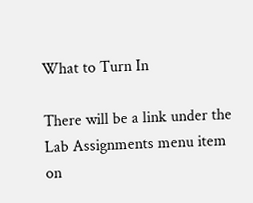What to Turn In

There will be a link under the Lab Assignments menu item on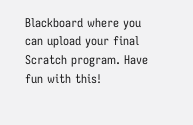Blackboard where you can upload your final Scratch program. Have fun with this!